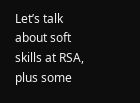Let’s talk about soft skills at RSA, plus some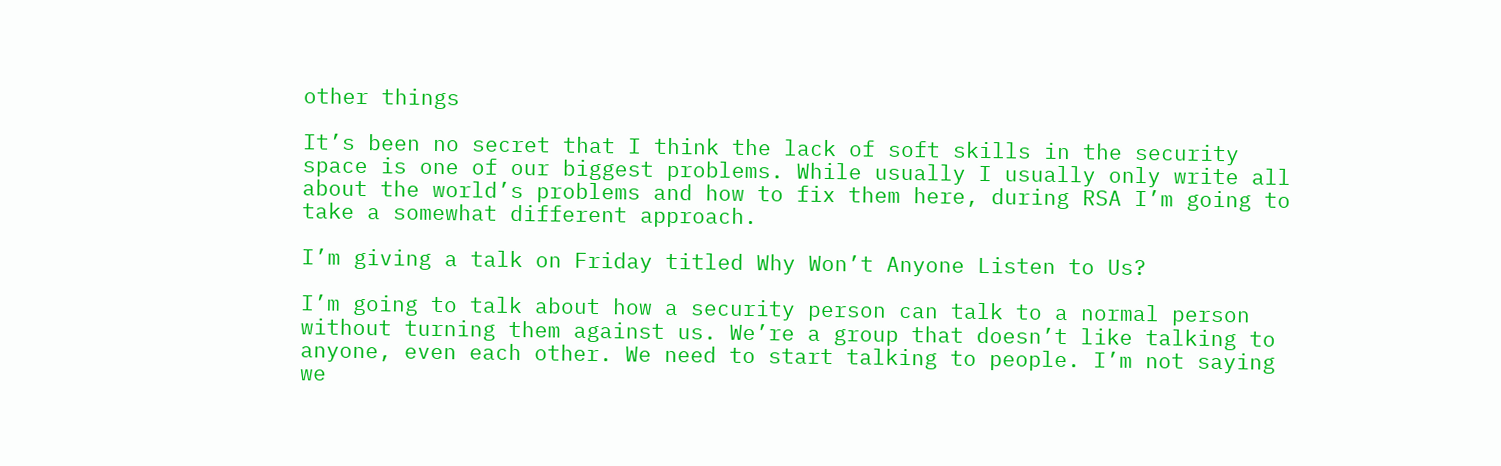other things

It’s been no secret that I think the lack of soft skills in the security space is one of our biggest problems. While usually I usually only write all about the world’s problems and how to fix them here, during RSA I’m going to take a somewhat different approach.

I’m giving a talk on Friday titled Why Won’t Anyone Listen to Us?

I’m going to talk about how a security person can talk to a normal person without turning them against us. We’re a group that doesn’t like talking to anyone, even each other. We need to start talking to people. I’m not saying we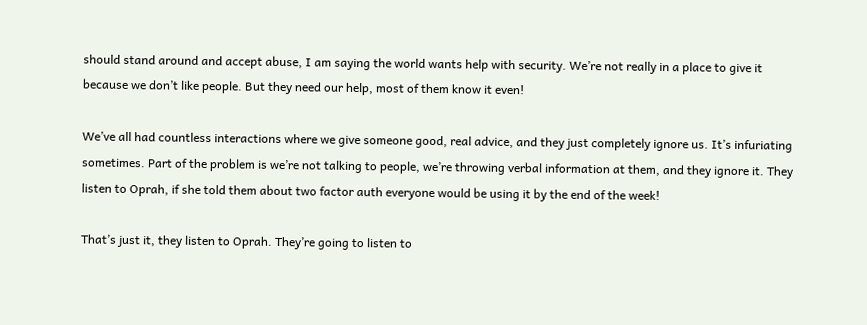should stand around and accept abuse, I am saying the world wants help with security. We’re not really in a place to give it because we don’t like people. But they need our help, most of them know it even!

We’ve all had countless interactions where we give someone good, real advice, and they just completely ignore us. It’s infuriating sometimes. Part of the problem is we’re not talking to people, we’re throwing verbal information at them, and they ignore it. They listen to Oprah, if she told them about two factor auth everyone would be using it by the end of the week!

That’s just it, they listen to Oprah. They’re going to listen to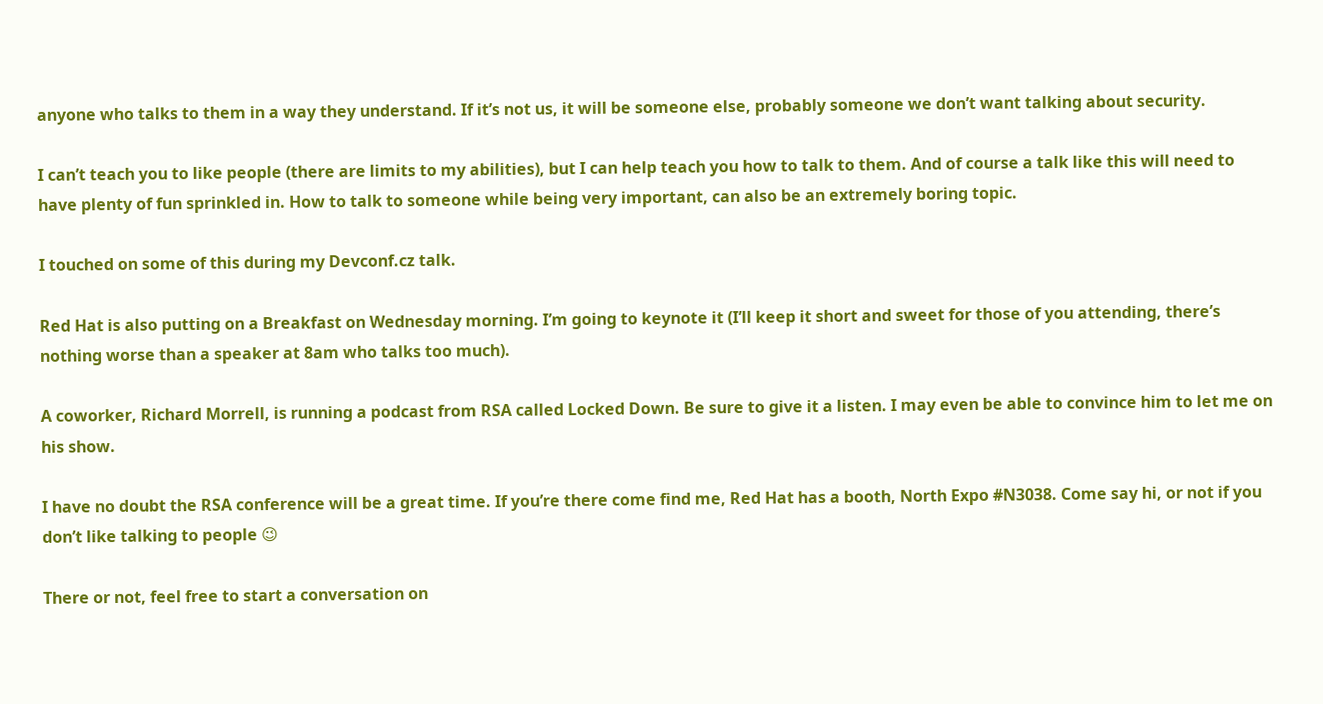anyone who talks to them in a way they understand. If it’s not us, it will be someone else, probably someone we don’t want talking about security.

I can’t teach you to like people (there are limits to my abilities), but I can help teach you how to talk to them. And of course a talk like this will need to have plenty of fun sprinkled in. How to talk to someone while being very important, can also be an extremely boring topic.

I touched on some of this during my Devconf.cz talk.

Red Hat is also putting on a Breakfast on Wednesday morning. I’m going to keynote it (I’ll keep it short and sweet for those of you attending, there’s nothing worse than a speaker at 8am who talks too much).

A coworker, Richard Morrell, is running a podcast from RSA called Locked Down. Be sure to give it a listen. I may even be able to convince him to let me on his show.

I have no doubt the RSA conference will be a great time. If you’re there come find me, Red Hat has a booth, North Expo #N3038. Come say hi, or not if you don’t like talking to people 😉

There or not, feel free to start a conversation on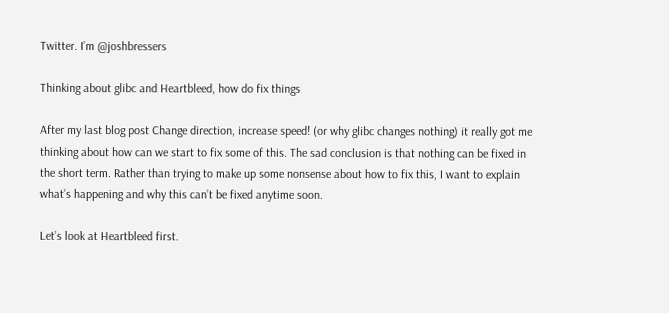Twitter. I’m @joshbressers

Thinking about glibc and Heartbleed, how do fix things

After my last blog post Change direction, increase speed! (or why glibc changes nothing) it really got me thinking about how can we start to fix some of this. The sad conclusion is that nothing can be fixed in the short term. Rather than trying to make up some nonsense about how to fix this, I want to explain what’s happening and why this can’t be fixed anytime soon.

Let’s look at Heartbleed first.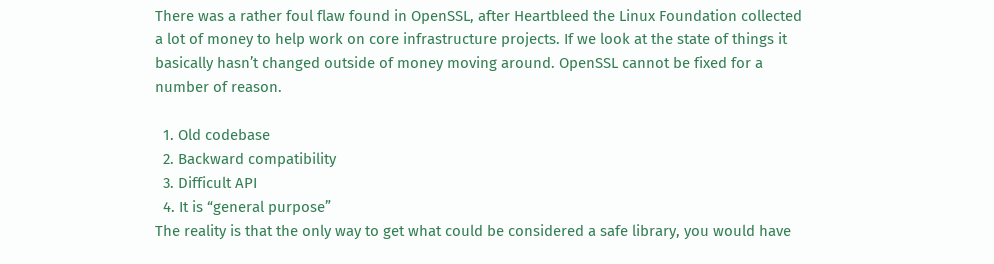There was a rather foul flaw found in OpenSSL, after Heartbleed the Linux Foundation collected a lot of money to help work on core infrastructure projects. If we look at the state of things it basically hasn’t changed outside of money moving around. OpenSSL cannot be fixed for a number of reason.

  1. Old codebase
  2. Backward compatibility
  3. Difficult API
  4. It is “general purpose”
The reality is that the only way to get what could be considered a safe library, you would have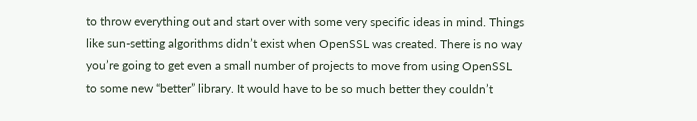to throw everything out and start over with some very specific ideas in mind. Things like sun-setting algorithms didn’t exist when OpenSSL was created. There is no way you’re going to get even a small number of projects to move from using OpenSSL to some new “better” library. It would have to be so much better they couldn’t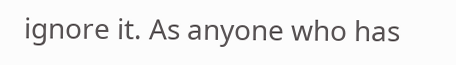ignore it. As anyone who has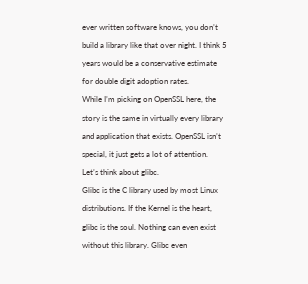ever written software knows, you don’t build a library like that over night. I think 5 years would be a conservative estimate for double digit adoption rates.
While I’m picking on OpenSSL here, the story is the same in virtually every library and application that exists. OpenSSL isn’t special, it just gets a lot of attention.
Let’s think about glibc.
Glibc is the C library used by most Linux distributions. If the Kernel is the heart, glibc is the soul. Nothing can even exist without this library. Glibc even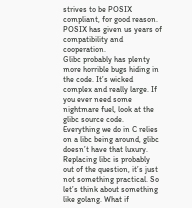strives to be POSIX compliant, for good reason. POSIX has given us years of compatibility and cooperation.
Glibc probably has plenty more horrible bugs hiding in the code. It’s wicked complex and really large. If you ever need some nightmare fuel, look at the glibc source code. Everything we do in C relies on a libc being around, glibc doesn’t have that luxury.
Replacing libc is probably out of the question, it’s just not something practical. So let’s think about something like golang. What if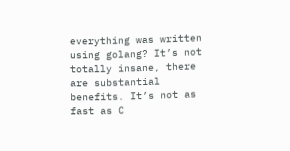everything was written using golang? It’s not totally insane, there are substantial benefits. It’s not as fast as C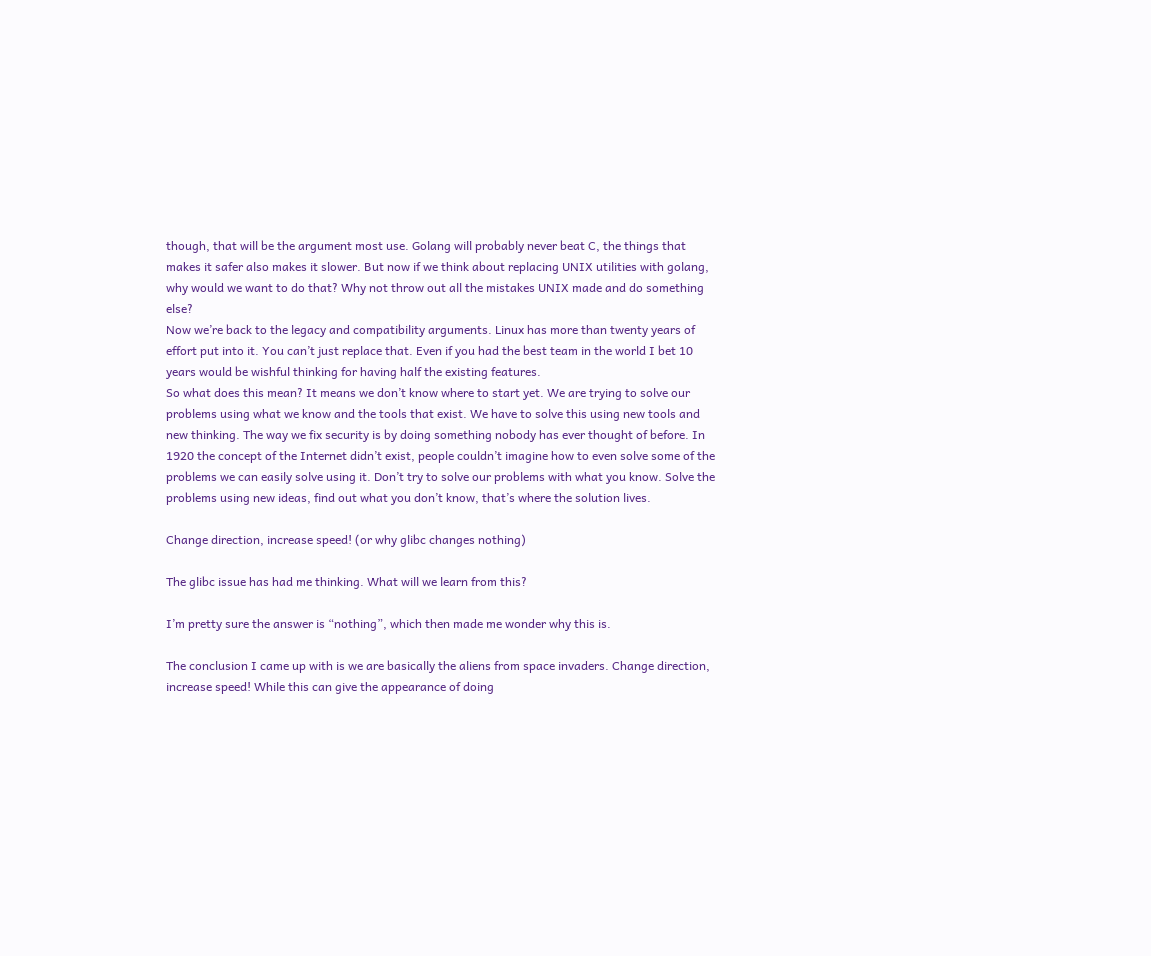though, that will be the argument most use. Golang will probably never beat C, the things that makes it safer also makes it slower. But now if we think about replacing UNIX utilities with golang, why would we want to do that? Why not throw out all the mistakes UNIX made and do something else?
Now we’re back to the legacy and compatibility arguments. Linux has more than twenty years of effort put into it. You can’t just replace that. Even if you had the best team in the world I bet 10 years would be wishful thinking for having half the existing features.
So what does this mean? It means we don’t know where to start yet. We are trying to solve our problems using what we know and the tools that exist. We have to solve this using new tools and new thinking. The way we fix security is by doing something nobody has ever thought of before. In 1920 the concept of the Internet didn’t exist, people couldn’t imagine how to even solve some of the problems we can easily solve using it. Don’t try to solve our problems with what you know. Solve the problems using new ideas, find out what you don’t know, that’s where the solution lives.

Change direction, increase speed! (or why glibc changes nothing)

The glibc issue has had me thinking. What will we learn from this?

I’m pretty sure the answer is “nothing”, which then made me wonder why this is.

The conclusion I came up with is we are basically the aliens from space invaders. Change direction, increase speed! While this can give the appearance of doing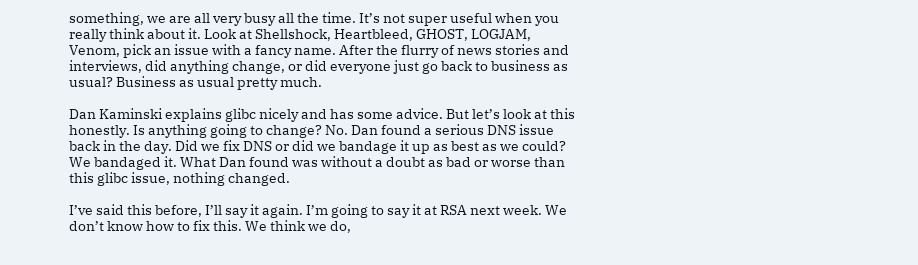something, we are all very busy all the time. It’s not super useful when you really think about it. Look at Shellshock, Heartbleed, GHOST, LOGJAM, Venom, pick an issue with a fancy name. After the flurry of news stories and interviews, did anything change, or did everyone just go back to business as usual? Business as usual pretty much.

Dan Kaminski explains glibc nicely and has some advice. But let’s look at this honestly. Is anything going to change? No. Dan found a serious DNS issue back in the day. Did we fix DNS or did we bandage it up as best as we could? We bandaged it. What Dan found was without a doubt as bad or worse than this glibc issue, nothing changed.

I’ve said this before, I’ll say it again. I’m going to say it at RSA next week. We don’t know how to fix this. We think we do,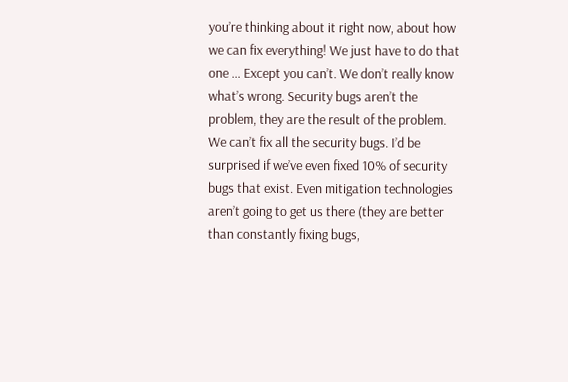you’re thinking about it right now, about how we can fix everything! We just have to do that one … Except you can’t. We don’t really know what’s wrong. Security bugs aren’t the problem, they are the result of the problem. We can’t fix all the security bugs. I’d be surprised if we’ve even fixed 10% of security bugs that exist. Even mitigation technologies aren’t going to get us there (they are better than constantly fixing bugs,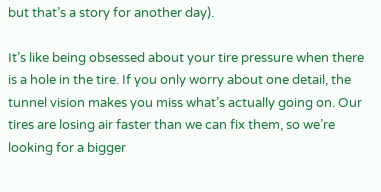but that’s a story for another day).

It’s like being obsessed about your tire pressure when there is a hole in the tire. If you only worry about one detail, the tunnel vision makes you miss what’s actually going on. Our tires are losing air faster than we can fix them, so we’re looking for a bigger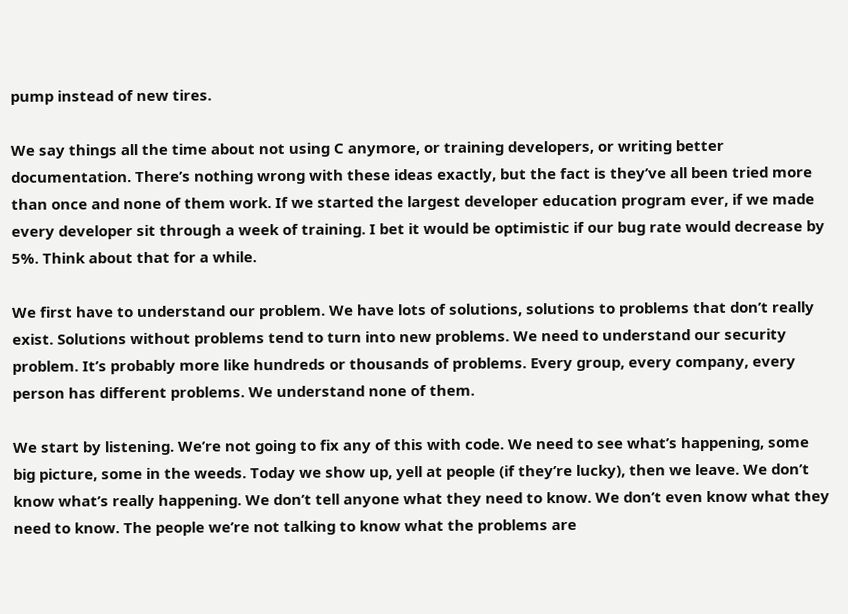pump instead of new tires.

We say things all the time about not using C anymore, or training developers, or writing better documentation. There’s nothing wrong with these ideas exactly, but the fact is they’ve all been tried more than once and none of them work. If we started the largest developer education program ever, if we made every developer sit through a week of training. I bet it would be optimistic if our bug rate would decrease by 5%. Think about that for a while.

We first have to understand our problem. We have lots of solutions, solutions to problems that don’t really exist. Solutions without problems tend to turn into new problems. We need to understand our security problem. It’s probably more like hundreds or thousands of problems. Every group, every company, every person has different problems. We understand none of them.

We start by listening. We’re not going to fix any of this with code. We need to see what’s happening, some big picture, some in the weeds. Today we show up, yell at people (if they’re lucky), then we leave. We don’t know what’s really happening. We don’t tell anyone what they need to know. We don’t even know what they need to know. The people we’re not talking to know what the problems are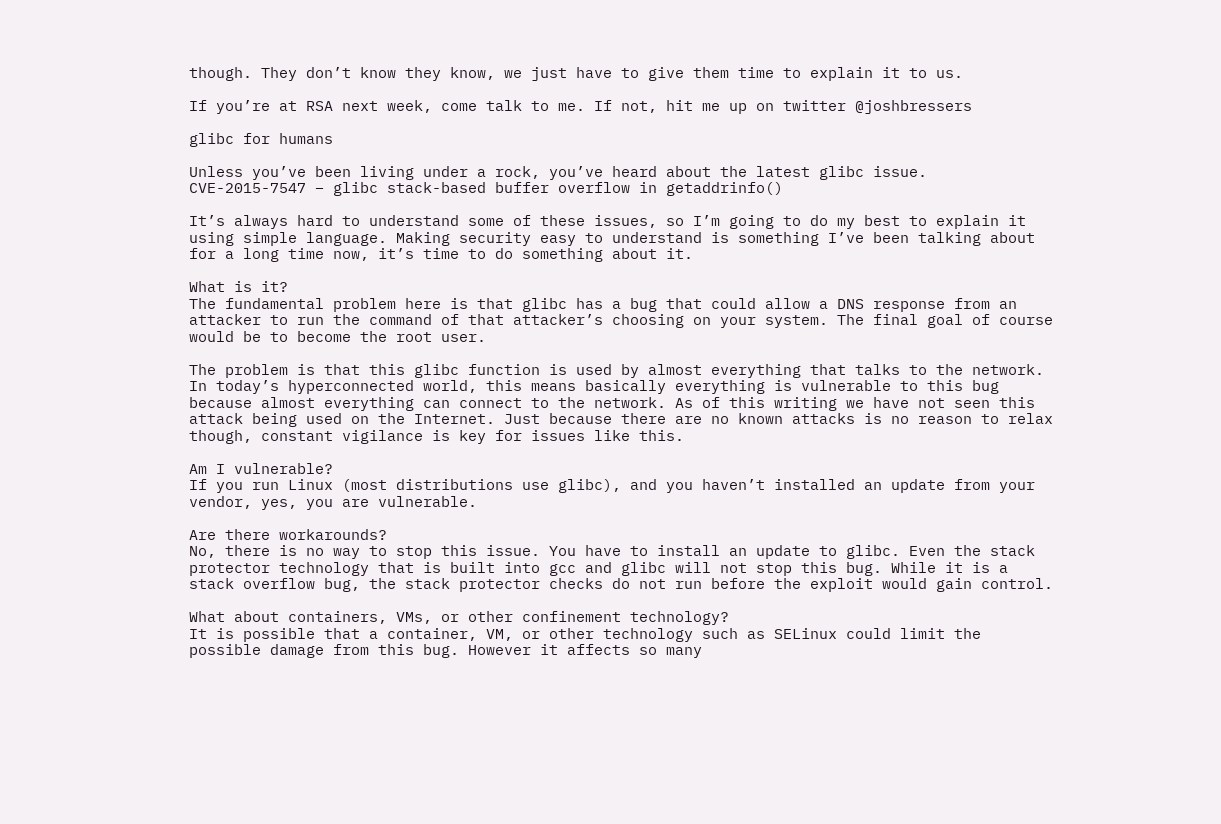though. They don’t know they know, we just have to give them time to explain it to us.

If you’re at RSA next week, come talk to me. If not, hit me up on twitter @joshbressers

glibc for humans

Unless you’ve been living under a rock, you’ve heard about the latest glibc issue.
CVE-2015-7547 – glibc stack-based buffer overflow in getaddrinfo()

It’s always hard to understand some of these issues, so I’m going to do my best to explain it using simple language. Making security easy to understand is something I’ve been talking about for a long time now, it’s time to do something about it.

What is it?
The fundamental problem here is that glibc has a bug that could allow a DNS response from an attacker to run the command of that attacker’s choosing on your system. The final goal of course would be to become the root user.

The problem is that this glibc function is used by almost everything that talks to the network. In today’s hyperconnected world, this means basically everything is vulnerable to this bug because almost everything can connect to the network. As of this writing we have not seen this attack being used on the Internet. Just because there are no known attacks is no reason to relax though, constant vigilance is key for issues like this.

Am I vulnerable?
If you run Linux (most distributions use glibc), and you haven’t installed an update from your vendor, yes, you are vulnerable.

Are there workarounds?
No, there is no way to stop this issue. You have to install an update to glibc. Even the stack protector technology that is built into gcc and glibc will not stop this bug. While it is a stack overflow bug, the stack protector checks do not run before the exploit would gain control.

What about containers, VMs, or other confinement technology?
It is possible that a container, VM, or other technology such as SELinux could limit the possible damage from this bug. However it affects so many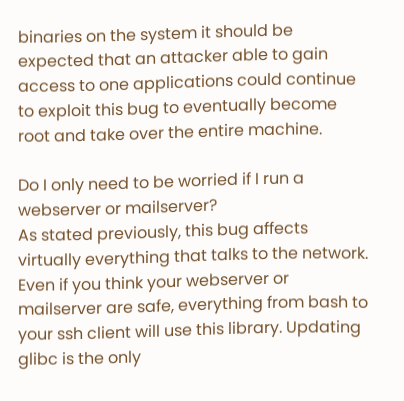binaries on the system it should be expected that an attacker able to gain access to one applications could continue to exploit this bug to eventually become root and take over the entire machine.

Do I only need to be worried if I run a webserver or mailserver?
As stated previously, this bug affects virtually everything that talks to the network. Even if you think your webserver or mailserver are safe, everything from bash to your ssh client will use this library. Updating glibc is the only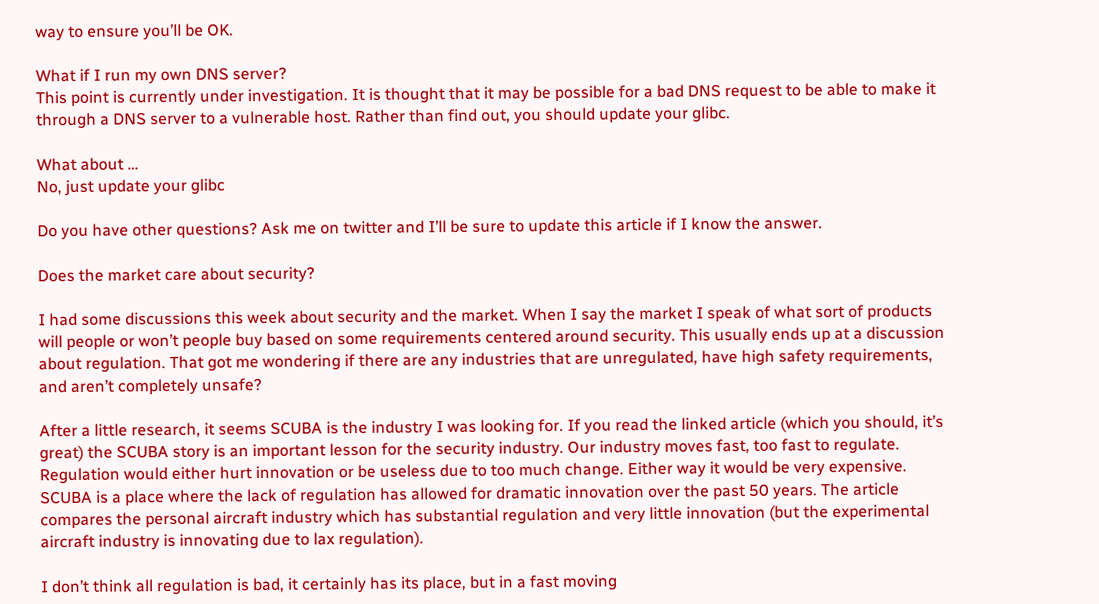way to ensure you’ll be OK.

What if I run my own DNS server?
This point is currently under investigation. It is thought that it may be possible for a bad DNS request to be able to make it through a DNS server to a vulnerable host. Rather than find out, you should update your glibc.

What about …
No, just update your glibc

Do you have other questions? Ask me on twitter and I’ll be sure to update this article if I know the answer.

Does the market care about security?

I had some discussions this week about security and the market. When I say the market I speak of what sort of products will people or won’t people buy based on some requirements centered around security. This usually ends up at a discussion about regulation. That got me wondering if there are any industries that are unregulated, have high safety requirements, and aren’t completely unsafe?

After a little research, it seems SCUBA is the industry I was looking for. If you read the linked article (which you should, it’s great) the SCUBA story is an important lesson for the security industry. Our industry moves fast, too fast to regulate. Regulation would either hurt innovation or be useless due to too much change. Either way it would be very expensive. SCUBA is a place where the lack of regulation has allowed for dramatic innovation over the past 50 years. The article compares the personal aircraft industry which has substantial regulation and very little innovation (but the experimental aircraft industry is innovating due to lax regulation).

I don’t think all regulation is bad, it certainly has its place, but in a fast moving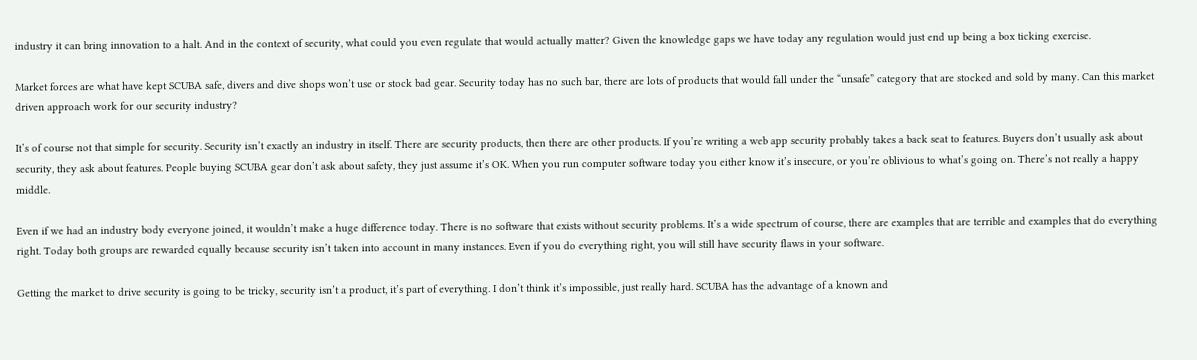industry it can bring innovation to a halt. And in the context of security, what could you even regulate that would actually matter? Given the knowledge gaps we have today any regulation would just end up being a box ticking exercise.

Market forces are what have kept SCUBA safe, divers and dive shops won’t use or stock bad gear. Security today has no such bar, there are lots of products that would fall under the “unsafe” category that are stocked and sold by many. Can this market driven approach work for our security industry?

It’s of course not that simple for security. Security isn’t exactly an industry in itself. There are security products, then there are other products. If you’re writing a web app security probably takes a back seat to features. Buyers don’t usually ask about security, they ask about features. People buying SCUBA gear don’t ask about safety, they just assume it’s OK. When you run computer software today you either know it’s insecure, or you’re oblivious to what’s going on. There’s not really a happy middle.

Even if we had an industry body everyone joined, it wouldn’t make a huge difference today. There is no software that exists without security problems. It’s a wide spectrum of course, there are examples that are terrible and examples that do everything right. Today both groups are rewarded equally because security isn’t taken into account in many instances. Even if you do everything right, you will still have security flaws in your software.

Getting the market to drive security is going to be tricky, security isn’t a product, it’s part of everything. I don’t think it’s impossible, just really hard. SCUBA has the advantage of a known and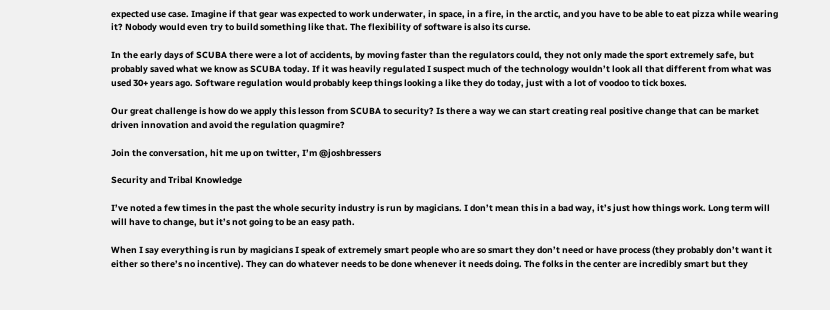expected use case. Imagine if that gear was expected to work underwater, in space, in a fire, in the arctic, and you have to be able to eat pizza while wearing it? Nobody would even try to build something like that. The flexibility of software is also its curse.

In the early days of SCUBA there were a lot of accidents, by moving faster than the regulators could, they not only made the sport extremely safe, but probably saved what we know as SCUBA today. If it was heavily regulated I suspect much of the technology wouldn’t look all that different from what was used 30+ years ago. Software regulation would probably keep things looking a like they do today, just with a lot of voodoo to tick boxes.

Our great challenge is how do we apply this lesson from SCUBA to security? Is there a way we can start creating real positive change that can be market driven innovation and avoid the regulation quagmire?

Join the conversation, hit me up on twitter, I’m @joshbressers

Security and Tribal Knowledge

I’ve noted a few times in the past the whole security industry is run by magicians. I don’t mean this in a bad way, it’s just how things work. Long term will will have to change, but it’s not going to be an easy path.

When I say everything is run by magicians I speak of extremely smart people who are so smart they don’t need or have process (they probably don’t want it either so there’s no incentive). They can do whatever needs to be done whenever it needs doing. The folks in the center are incredibly smart but they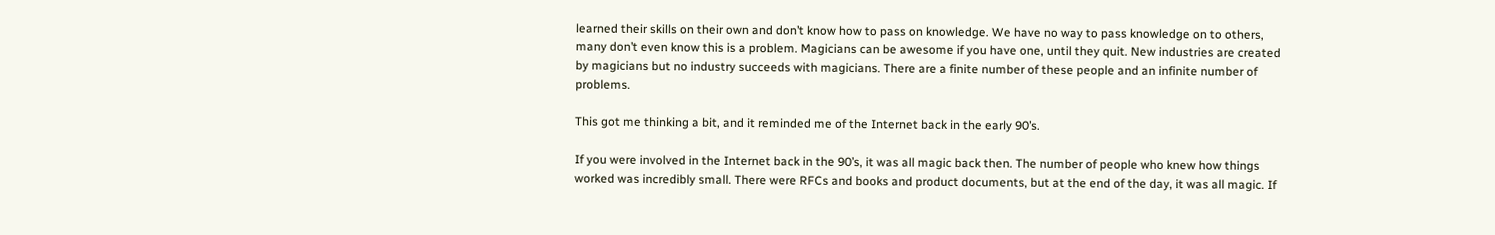learned their skills on their own and don’t know how to pass on knowledge. We have no way to pass knowledge on to others, many don’t even know this is a problem. Magicians can be awesome if you have one, until they quit. New industries are created by magicians but no industry succeeds with magicians. There are a finite number of these people and an infinite number of problems.

This got me thinking a bit, and it reminded me of the Internet back in the early 90’s.

If you were involved in the Internet back in the 90’s, it was all magic back then. The number of people who knew how things worked was incredibly small. There were RFCs and books and product documents, but at the end of the day, it was all magic. If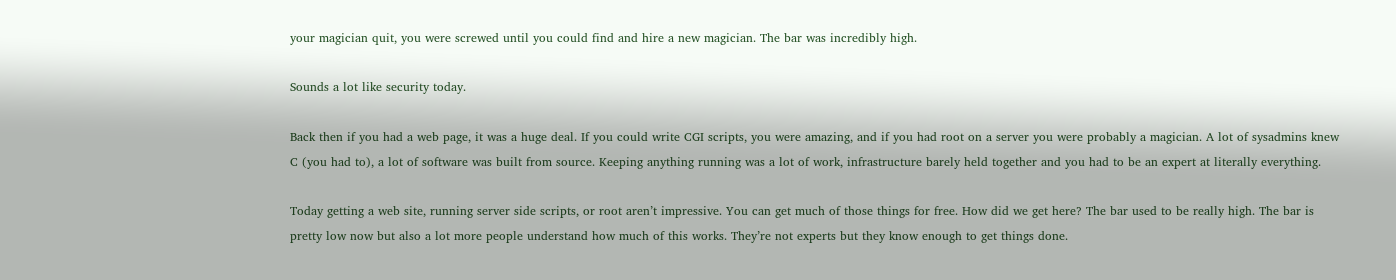your magician quit, you were screwed until you could find and hire a new magician. The bar was incredibly high.

Sounds a lot like security today.

Back then if you had a web page, it was a huge deal. If you could write CGI scripts, you were amazing, and if you had root on a server you were probably a magician. A lot of sysadmins knew C (you had to), a lot of software was built from source. Keeping anything running was a lot of work, infrastructure barely held together and you had to be an expert at literally everything.

Today getting a web site, running server side scripts, or root aren’t impressive. You can get much of those things for free. How did we get here? The bar used to be really high. The bar is pretty low now but also a lot more people understand how much of this works. They’re not experts but they know enough to get things done.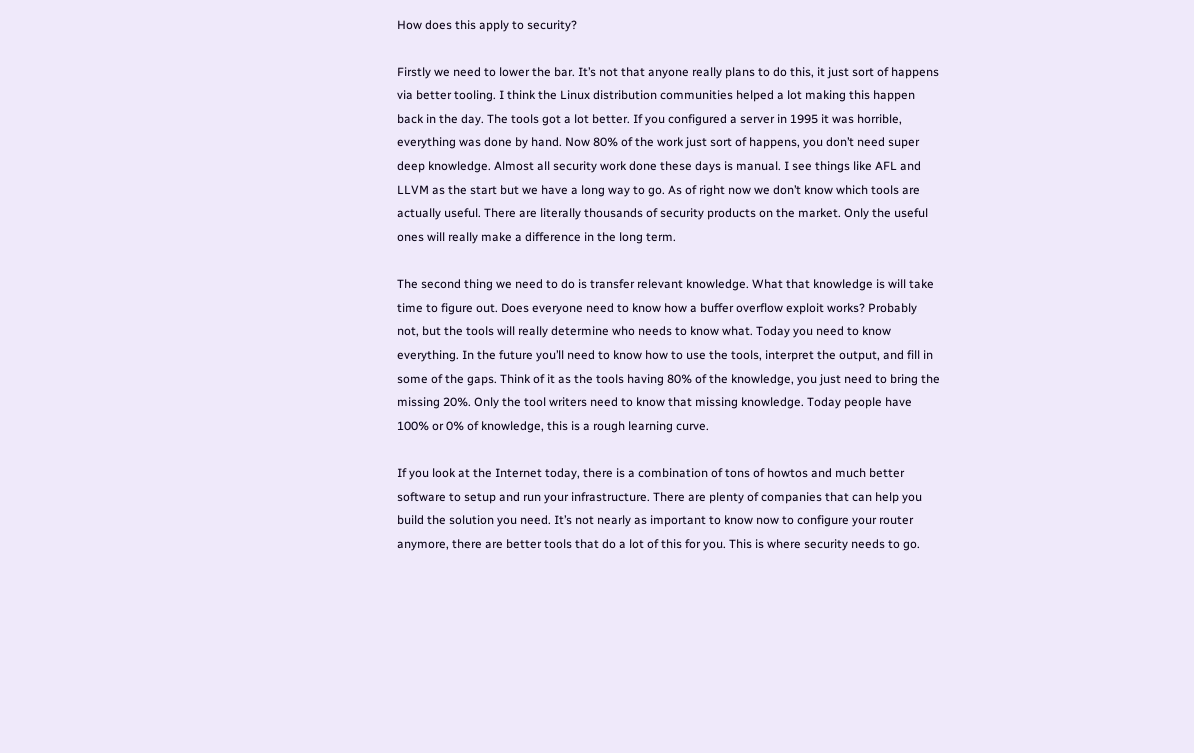How does this apply to security?

Firstly we need to lower the bar. It’s not that anyone really plans to do this, it just sort of happens via better tooling. I think the Linux distribution communities helped a lot making this happen back in the day. The tools got a lot better. If you configured a server in 1995 it was horrible, everything was done by hand. Now 80% of the work just sort of happens, you don’t need super deep knowledge. Almost all security work done these days is manual. I see things like AFL and LLVM as the start but we have a long way to go. As of right now we don’t know which tools are actually useful. There are literally thousands of security products on the market. Only the useful ones will really make a difference in the long term.

The second thing we need to do is transfer relevant knowledge. What that knowledge is will take time to figure out. Does everyone need to know how a buffer overflow exploit works? Probably not, but the tools will really determine who needs to know what. Today you need to know everything. In the future you’ll need to know how to use the tools, interpret the output, and fill in some of the gaps. Think of it as the tools having 80% of the knowledge, you just need to bring the missing 20%. Only the tool writers need to know that missing knowledge. Today people have 100% or 0% of knowledge, this is a rough learning curve.

If you look at the Internet today, there is a combination of tons of howtos and much better software to setup and run your infrastructure. There are plenty of companies that can help you build the solution you need. It’s not nearly as important to know now to configure your router anymore, there are better tools that do a lot of this for you. This is where security needs to go.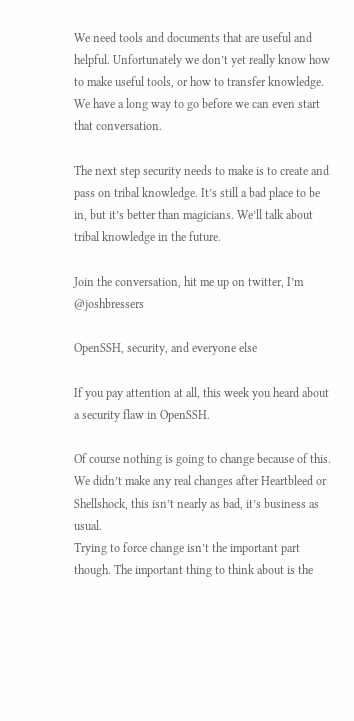We need tools and documents that are useful and helpful. Unfortunately we don’t yet really know how to make useful tools, or how to transfer knowledge. We have a long way to go before we can even start that conversation.

The next step security needs to make is to create and pass on tribal knowledge. It’s still a bad place to be in, but it’s better than magicians. We’ll talk about tribal knowledge in the future.

Join the conversation, hit me up on twitter, I’m @joshbressers

OpenSSH, security, and everyone else

If you pay attention at all, this week you heard about a security flaw in OpenSSH.

Of course nothing is going to change because of this. We didn’t make any real changes after Heartbleed or Shellshock, this isn’t nearly as bad, it’s business as usual.
Trying to force change isn’t the important part though. The important thing to think about is the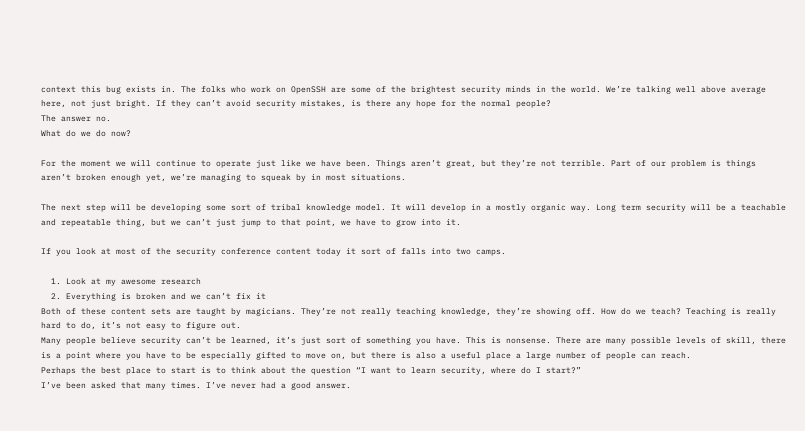context this bug exists in. The folks who work on OpenSSH are some of the brightest security minds in the world. We’re talking well above average here, not just bright. If they can’t avoid security mistakes, is there any hope for the normal people?
The answer no.
What do we do now?

For the moment we will continue to operate just like we have been. Things aren’t great, but they’re not terrible. Part of our problem is things aren’t broken enough yet, we’re managing to squeak by in most situations.

The next step will be developing some sort of tribal knowledge model. It will develop in a mostly organic way. Long term security will be a teachable and repeatable thing, but we can’t just jump to that point, we have to grow into it.

If you look at most of the security conference content today it sort of falls into two camps.

  1. Look at my awesome research
  2. Everything is broken and we can’t fix it
Both of these content sets are taught by magicians. They’re not really teaching knowledge, they’re showing off. How do we teach? Teaching is really hard to do, it’s not easy to figure out.
Many people believe security can’t be learned, it’s just sort of something you have. This is nonsense. There are many possible levels of skill, there is a point where you have to be especially gifted to move on, but there is also a useful place a large number of people can reach.
Perhaps the best place to start is to think about the question “I want to learn security, where do I start?”
I’ve been asked that many times. I’ve never had a good answer.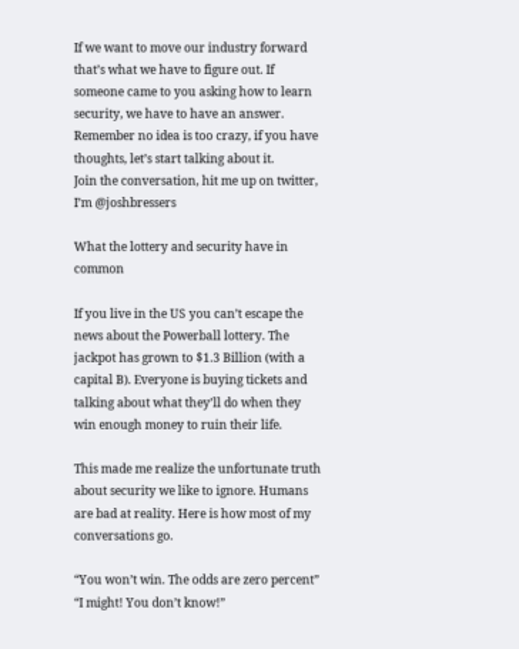If we want to move our industry forward that’s what we have to figure out. If someone came to you asking how to learn security, we have to have an answer. Remember no idea is too crazy, if you have thoughts, let’s start talking about it.
Join the conversation, hit me up on twitter, I’m @joshbressers

What the lottery and security have in common

If you live in the US you can’t escape the news about the Powerball lottery. The jackpot has grown to $1.3 Billion (with a capital B). Everyone is buying tickets and talking about what they’ll do when they win enough money to ruin their life.

This made me realize the unfortunate truth about security we like to ignore. Humans are bad at reality. Here is how most of my conversations go.

“You won’t win. The odds are zero percent”
“I might! You don’t know!”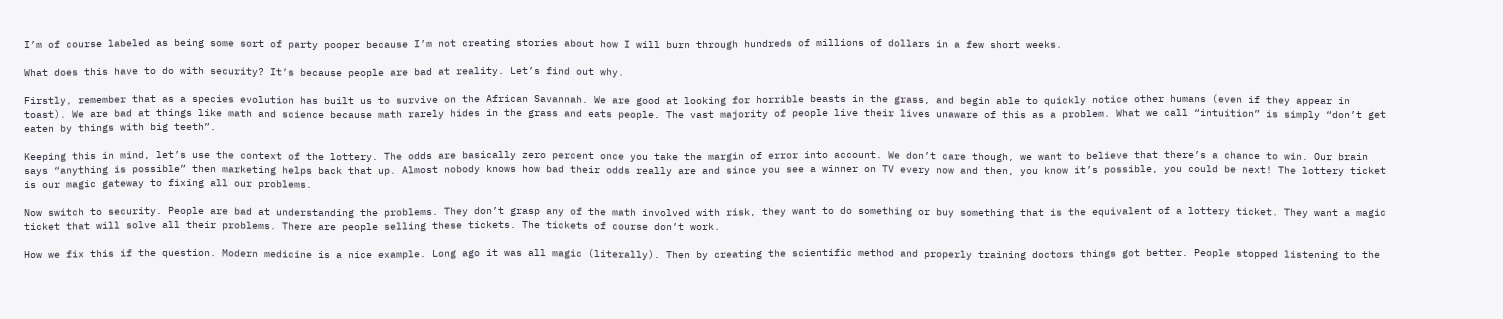I’m of course labeled as being some sort of party pooper because I’m not creating stories about how I will burn through hundreds of millions of dollars in a few short weeks.

What does this have to do with security? It’s because people are bad at reality. Let’s find out why.

Firstly, remember that as a species evolution has built us to survive on the African Savannah. We are good at looking for horrible beasts in the grass, and begin able to quickly notice other humans (even if they appear in toast). We are bad at things like math and science because math rarely hides in the grass and eats people. The vast majority of people live their lives unaware of this as a problem. What we call “intuition” is simply “don’t get eaten by things with big teeth”.

Keeping this in mind, let’s use the context of the lottery. The odds are basically zero percent once you take the margin of error into account. We don’t care though, we want to believe that there’s a chance to win. Our brain says “anything is possible” then marketing helps back that up. Almost nobody knows how bad their odds really are and since you see a winner on TV every now and then, you know it’s possible, you could be next! The lottery ticket is our magic gateway to fixing all our problems.

Now switch to security. People are bad at understanding the problems. They don’t grasp any of the math involved with risk, they want to do something or buy something that is the equivalent of a lottery ticket. They want a magic ticket that will solve all their problems. There are people selling these tickets. The tickets of course don’t work.

How we fix this if the question. Modern medicine is a nice example. Long ago it was all magic (literally). Then by creating the scientific method and properly training doctors things got better. People stopped listening to the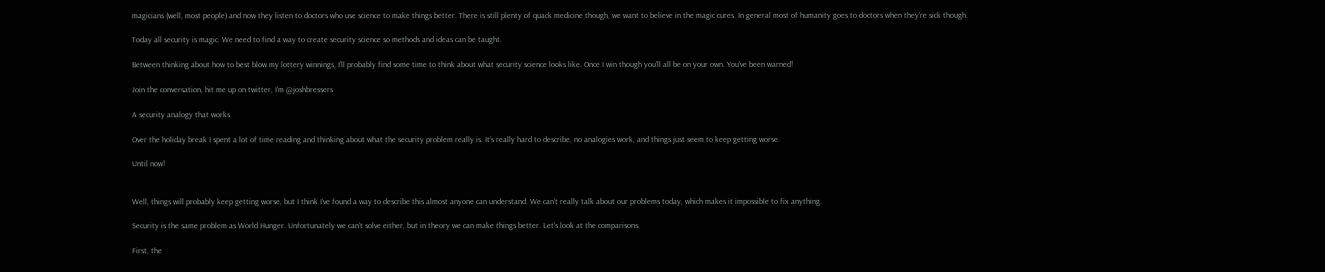magicians (well, most people) and now they listen to doctors who use science to make things better. There is still plenty of quack medicine though, we want to believe in the magic cures. In general most of humanity goes to doctors when they’re sick though.

Today all security is magic. We need to find a way to create security science so methods and ideas can be taught.

Between thinking about how to best blow my lottery winnings, I’ll probably find some time to think about what security science looks like. Once I win though you’ll all be on your own. You’ve been warned!

Join the conversation, hit me up on twitter, I’m @joshbressers

A security analogy that works

Over the holiday break I spent a lot of time reading and thinking about what the security problem really is. It’s really hard to describe, no analogies work, and things just seem to keep getting worse.

Until now!


Well, things will probably keep getting worse, but I think I’ve found a way to describe this almost anyone can understand. We can’t really talk about our problems today, which makes it impossible to fix anything.

Security is the same problem as World Hunger. Unfortunately we can’t solve either, but in theory we can make things better. Let’s look at the comparisons.

First, the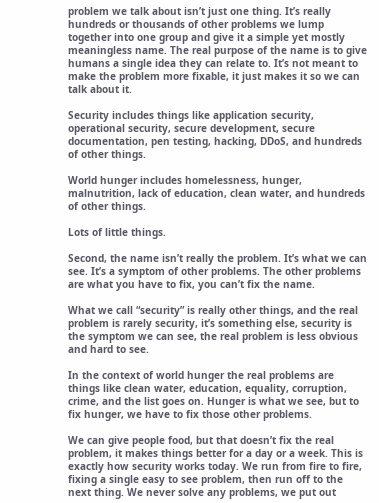problem we talk about isn’t just one thing. It’s really hundreds or thousands of other problems we lump together into one group and give it a simple yet mostly meaningless name. The real purpose of the name is to give humans a single idea they can relate to. It’s not meant to make the problem more fixable, it just makes it so we can talk about it.

Security includes things like application security, operational security, secure development, secure documentation, pen testing, hacking, DDoS, and hundreds of other things.

World hunger includes homelessness, hunger, malnutrition, lack of education, clean water, and hundreds of other things.

Lots of little things.

Second, the name isn’t really the problem. It’s what we can see. It’s a symptom of other problems. The other problems are what you have to fix, you can’t fix the name.

What we call “security” is really other things, and the real problem is rarely security, it’s something else, security is the symptom we can see, the real problem is less obvious and hard to see.

In the context of world hunger the real problems are things like clean water, education, equality, corruption, crime, and the list goes on. Hunger is what we see, but to fix hunger, we have to fix those other problems.

We can give people food, but that doesn’t fix the real problem, it makes things better for a day or a week. This is exactly how security works today. We run from fire to fire, fixing a single easy to see problem, then run off to the next thing. We never solve any problems, we put out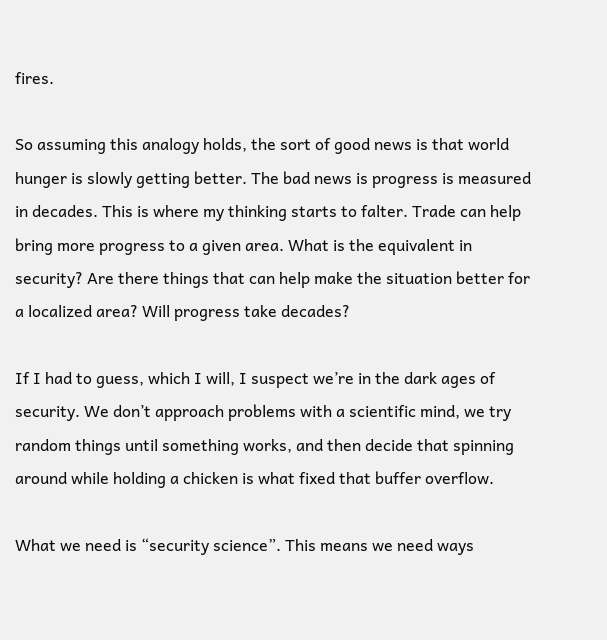fires.

So assuming this analogy holds, the sort of good news is that world hunger is slowly getting better. The bad news is progress is measured in decades. This is where my thinking starts to falter. Trade can help bring more progress to a given area. What is the equivalent in security? Are there things that can help make the situation better for a localized area? Will progress take decades?

If I had to guess, which I will, I suspect we’re in the dark ages of security. We don’t approach problems with a scientific mind, we try random things until something works, and then decide that spinning around while holding a chicken is what fixed that buffer overflow.

What we need is “security science”. This means we need ways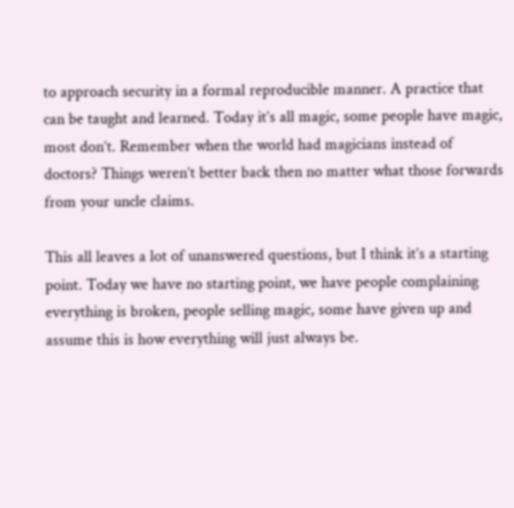to approach security in a formal reproducible manner. A practice that can be taught and learned. Today it’s all magic, some people have magic, most don’t. Remember when the world had magicians instead of doctors? Things weren’t better back then no matter what those forwards from your uncle claims.

This all leaves a lot of unanswered questions, but I think it’s a starting point. Today we have no starting point, we have people complaining everything is broken, people selling magic, some have given up and assume this is how everything will just always be.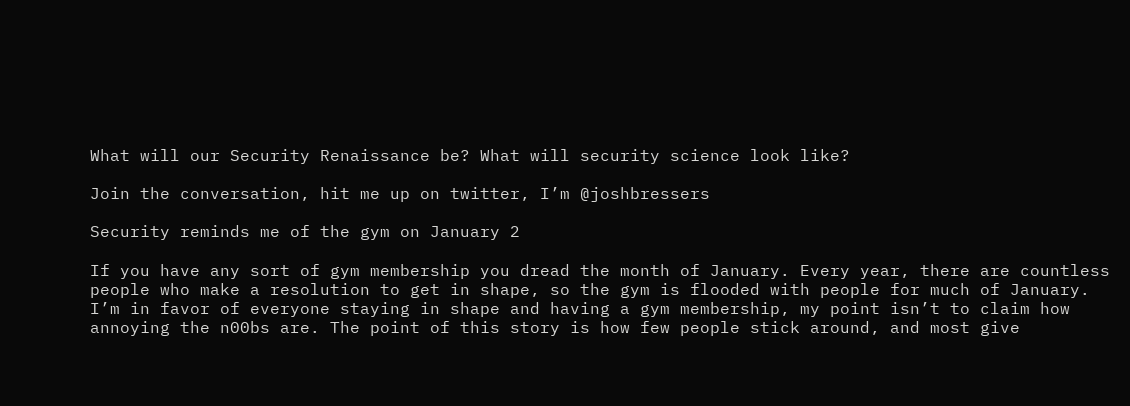What will our Security Renaissance be? What will security science look like?

Join the conversation, hit me up on twitter, I’m @joshbressers

Security reminds me of the gym on January 2

If you have any sort of gym membership you dread the month of January. Every year, there are countless people who make a resolution to get in shape, so the gym is flooded with people for much of January. I’m in favor of everyone staying in shape and having a gym membership, my point isn’t to claim how annoying the n00bs are. The point of this story is how few people stick around, and most give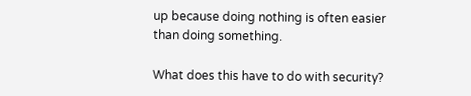up because doing nothing is often easier than doing something.

What does this have to do with security?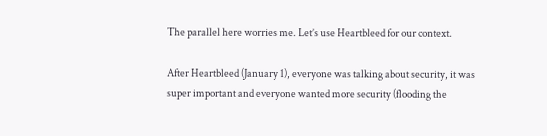The parallel here worries me. Let’s use Heartbleed for our context.

After Heartbleed (January 1), everyone was talking about security, it was super important and everyone wanted more security (flooding the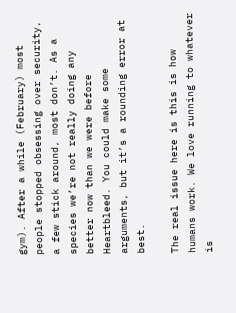gym). After a while (February) most people stopped obsessing over security, a few stick around, most don’t. As a species we’re not really doing any better now than we were before Heartbleed. You could make some arguments, but it’s a rounding error at best.

The real issue here is this is how humans work. We love running to whatever is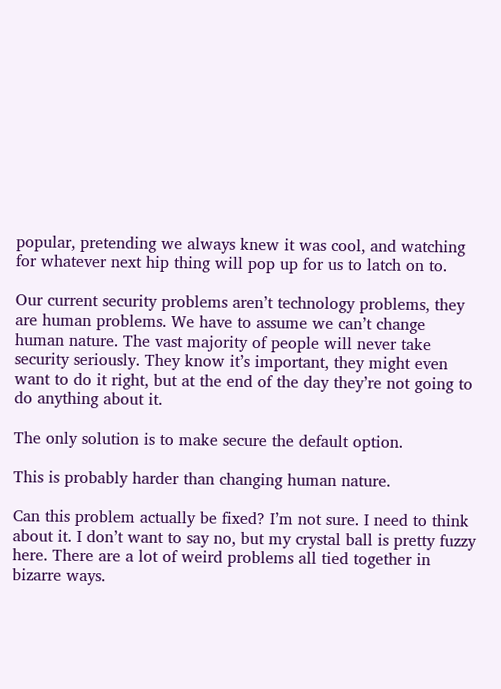popular, pretending we always knew it was cool, and watching for whatever next hip thing will pop up for us to latch on to.

Our current security problems aren’t technology problems, they are human problems. We have to assume we can’t change human nature. The vast majority of people will never take security seriously. They know it’s important, they might even want to do it right, but at the end of the day they’re not going to do anything about it.

The only solution is to make secure the default option.

This is probably harder than changing human nature.

Can this problem actually be fixed? I’m not sure. I need to think about it. I don’t want to say no, but my crystal ball is pretty fuzzy here. There are a lot of weird problems all tied together in bizarre ways.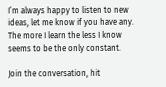I’m always happy to listen to new ideas, let me know if you have any. The more I learn the less I know seems to be the only constant.

Join the conversation, hit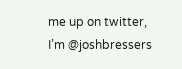me up on twitter, I’m @joshbressers